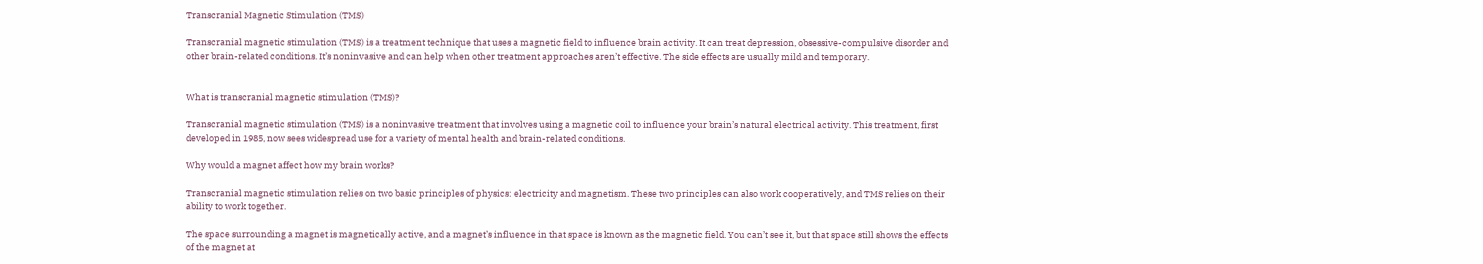Transcranial Magnetic Stimulation (TMS)

Transcranial magnetic stimulation (TMS) is a treatment technique that uses a magnetic field to influence brain activity. It can treat depression, obsessive-compulsive disorder and other brain-related conditions. It’s noninvasive and can help when other treatment approaches aren’t effective. The side effects are usually mild and temporary.


What is transcranial magnetic stimulation (TMS)?

Transcranial magnetic stimulation (TMS) is a noninvasive treatment that involves using a magnetic coil to influence your brain’s natural electrical activity. This treatment, first developed in 1985, now sees widespread use for a variety of mental health and brain-related conditions.

Why would a magnet affect how my brain works?

Transcranial magnetic stimulation relies on two basic principles of physics: electricity and magnetism. These two principles can also work cooperatively, and TMS relies on their ability to work together.

The space surrounding a magnet is magnetically active, and a magnet’s influence in that space is known as the magnetic field. You can’t see it, but that space still shows the effects of the magnet at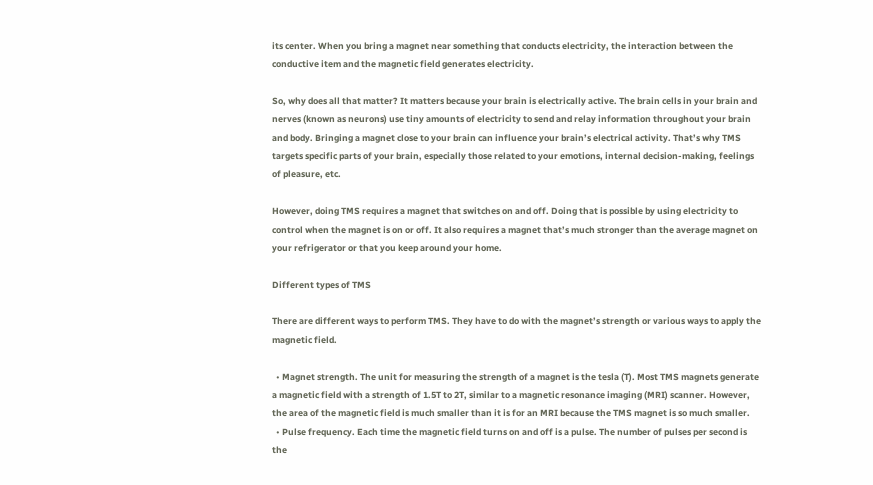its center. When you bring a magnet near something that conducts electricity, the interaction between the conductive item and the magnetic field generates electricity.

So, why does all that matter? It matters because your brain is electrically active. The brain cells in your brain and nerves (known as neurons) use tiny amounts of electricity to send and relay information throughout your brain and body. Bringing a magnet close to your brain can influence your brain’s electrical activity. That’s why TMS targets specific parts of your brain, especially those related to your emotions, internal decision-making, feelings of pleasure, etc.

However, doing TMS requires a magnet that switches on and off. Doing that is possible by using electricity to control when the magnet is on or off. It also requires a magnet that’s much stronger than the average magnet on your refrigerator or that you keep around your home.

Different types of TMS

There are different ways to perform TMS. They have to do with the magnet’s strength or various ways to apply the magnetic field.

  • Magnet strength. The unit for measuring the strength of a magnet is the tesla (T). Most TMS magnets generate a magnetic field with a strength of 1.5T to 2T, similar to a magnetic resonance imaging (MRI) scanner. However, the area of the magnetic field is much smaller than it is for an MRI because the TMS magnet is so much smaller.
  • Pulse frequency. Each time the magnetic field turns on and off is a pulse. The number of pulses per second is the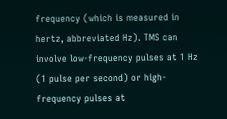frequency (which is measured in hertz, abbreviated Hz). TMS can involve low-frequency pulses at 1 Hz (1 pulse per second) or high-frequency pulses at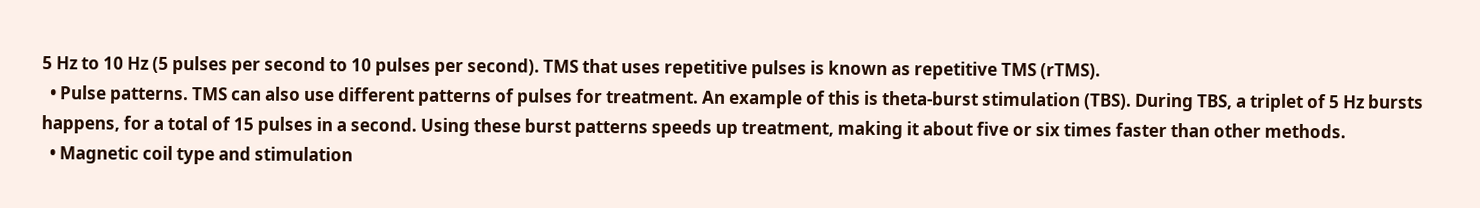5 Hz to 10 Hz (5 pulses per second to 10 pulses per second). TMS that uses repetitive pulses is known as repetitive TMS (rTMS).
  • Pulse patterns. TMS can also use different patterns of pulses for treatment. An example of this is theta-burst stimulation (TBS). During TBS, a triplet of 5 Hz bursts happens, for a total of 15 pulses in a second. Using these burst patterns speeds up treatment, making it about five or six times faster than other methods.
  • Magnetic coil type and stimulation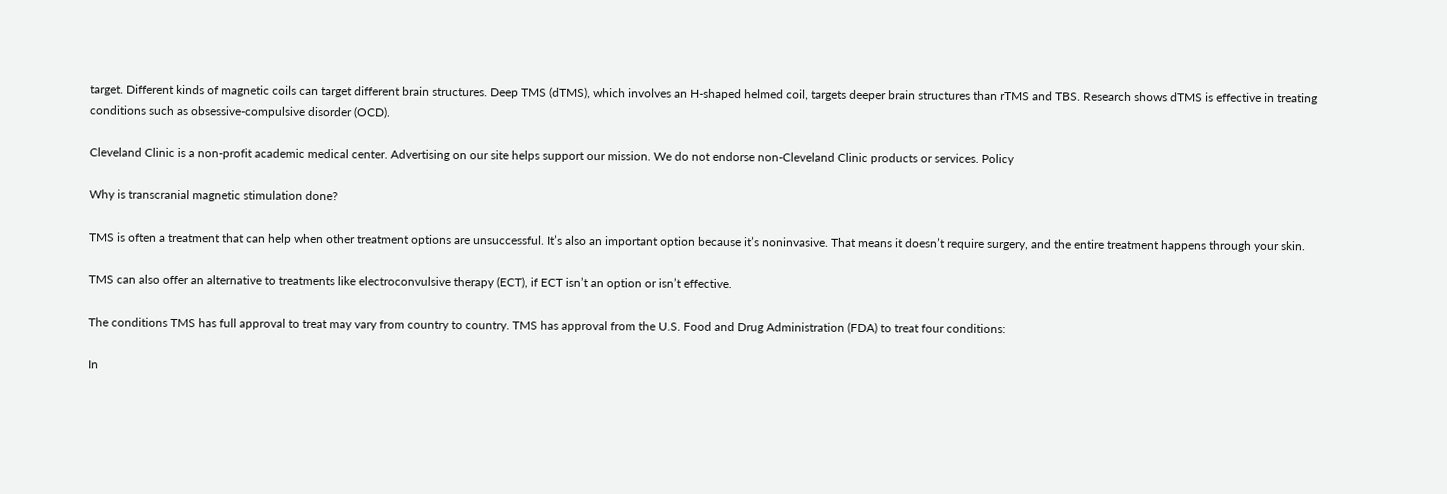target. Different kinds of magnetic coils can target different brain structures. Deep TMS (dTMS), which involves an H-shaped helmed coil, targets deeper brain structures than rTMS and TBS. Research shows dTMS is effective in treating conditions such as obsessive-compulsive disorder (OCD).

Cleveland Clinic is a non-profit academic medical center. Advertising on our site helps support our mission. We do not endorse non-Cleveland Clinic products or services. Policy

Why is transcranial magnetic stimulation done?

TMS is often a treatment that can help when other treatment options are unsuccessful. It’s also an important option because it’s noninvasive. That means it doesn’t require surgery, and the entire treatment happens through your skin.

TMS can also offer an alternative to treatments like electroconvulsive therapy (ECT), if ECT isn’t an option or isn’t effective.

The conditions TMS has full approval to treat may vary from country to country. TMS has approval from the U.S. Food and Drug Administration (FDA) to treat four conditions:

In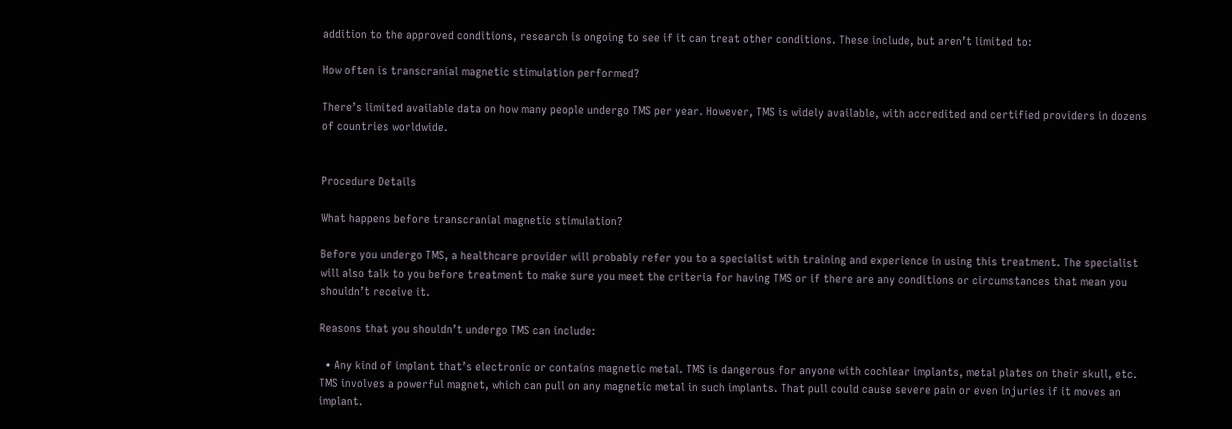addition to the approved conditions, research is ongoing to see if it can treat other conditions. These include, but aren’t limited to:

How often is transcranial magnetic stimulation performed?

There’s limited available data on how many people undergo TMS per year. However, TMS is widely available, with accredited and certified providers in dozens of countries worldwide.


Procedure Details

What happens before transcranial magnetic stimulation?

Before you undergo TMS, a healthcare provider will probably refer you to a specialist with training and experience in using this treatment. The specialist will also talk to you before treatment to make sure you meet the criteria for having TMS or if there are any conditions or circumstances that mean you shouldn’t receive it.

Reasons that you shouldn’t undergo TMS can include:

  • Any kind of implant that’s electronic or contains magnetic metal. TMS is dangerous for anyone with cochlear implants, metal plates on their skull, etc. TMS involves a powerful magnet, which can pull on any magnetic metal in such implants. That pull could cause severe pain or even injuries if it moves an implant.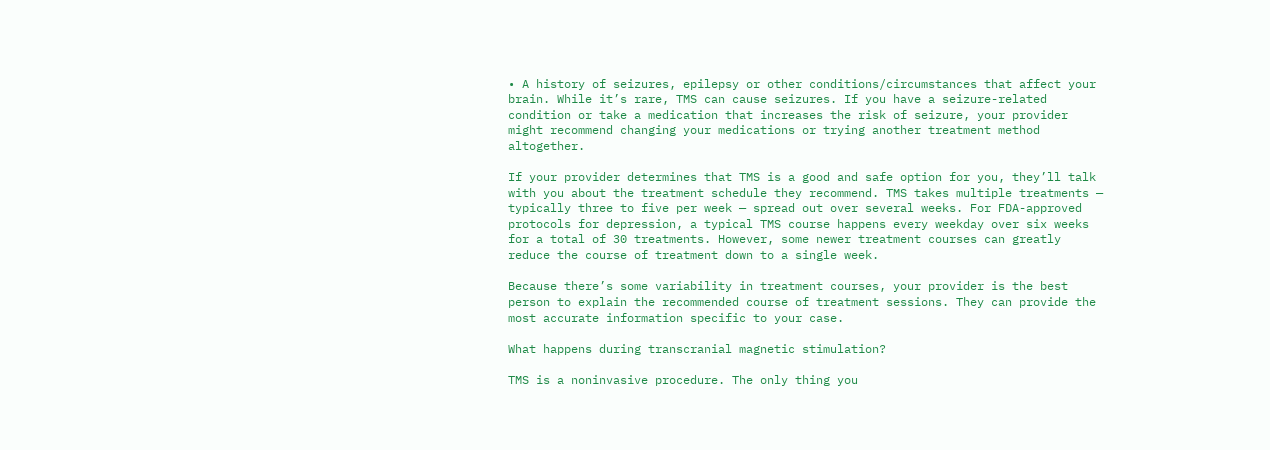• A history of seizures, epilepsy or other conditions/circumstances that affect your brain. While it’s rare, TMS can cause seizures. If you have a seizure-related condition or take a medication that increases the risk of seizure, your provider might recommend changing your medications or trying another treatment method altogether.

If your provider determines that TMS is a good and safe option for you, they’ll talk with you about the treatment schedule they recommend. TMS takes multiple treatments — typically three to five per week — spread out over several weeks. For FDA-approved protocols for depression, a typical TMS course happens every weekday over six weeks for a total of 30 treatments. However, some newer treatment courses can greatly reduce the course of treatment down to a single week.

Because there’s some variability in treatment courses, your provider is the best person to explain the recommended course of treatment sessions. They can provide the most accurate information specific to your case.

What happens during transcranial magnetic stimulation?

TMS is a noninvasive procedure. The only thing you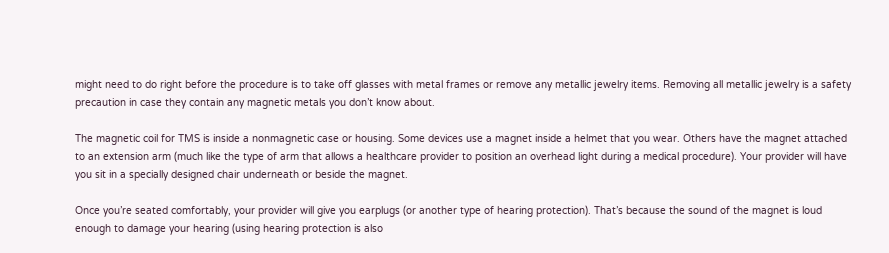might need to do right before the procedure is to take off glasses with metal frames or remove any metallic jewelry items. Removing all metallic jewelry is a safety precaution in case they contain any magnetic metals you don’t know about.

The magnetic coil for TMS is inside a nonmagnetic case or housing. Some devices use a magnet inside a helmet that you wear. Others have the magnet attached to an extension arm (much like the type of arm that allows a healthcare provider to position an overhead light during a medical procedure). Your provider will have you sit in a specially designed chair underneath or beside the magnet.

Once you’re seated comfortably, your provider will give you earplugs (or another type of hearing protection). That’s because the sound of the magnet is loud enough to damage your hearing (using hearing protection is also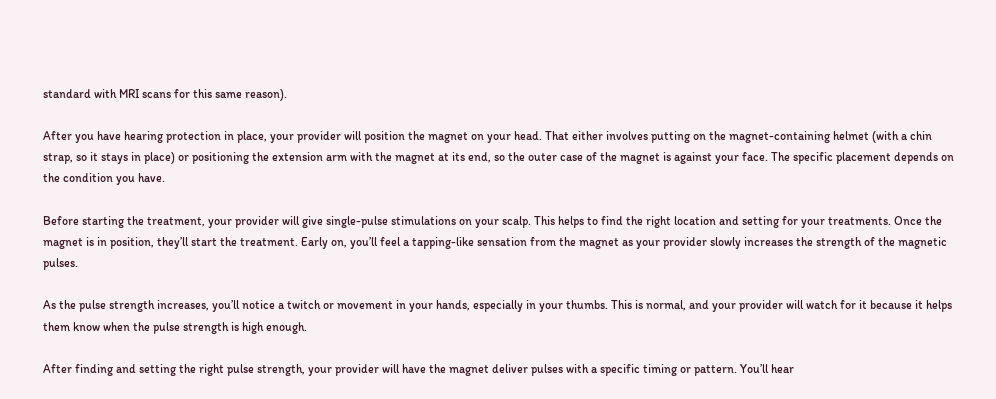standard with MRI scans for this same reason).

After you have hearing protection in place, your provider will position the magnet on your head. That either involves putting on the magnet-containing helmet (with a chin strap, so it stays in place) or positioning the extension arm with the magnet at its end, so the outer case of the magnet is against your face. The specific placement depends on the condition you have.

Before starting the treatment, your provider will give single-pulse stimulations on your scalp. This helps to find the right location and setting for your treatments. Once the magnet is in position, they’ll start the treatment. Early on, you’ll feel a tapping-like sensation from the magnet as your provider slowly increases the strength of the magnetic pulses.

As the pulse strength increases, you’ll notice a twitch or movement in your hands, especially in your thumbs. This is normal, and your provider will watch for it because it helps them know when the pulse strength is high enough.

After finding and setting the right pulse strength, your provider will have the magnet deliver pulses with a specific timing or pattern. You’ll hear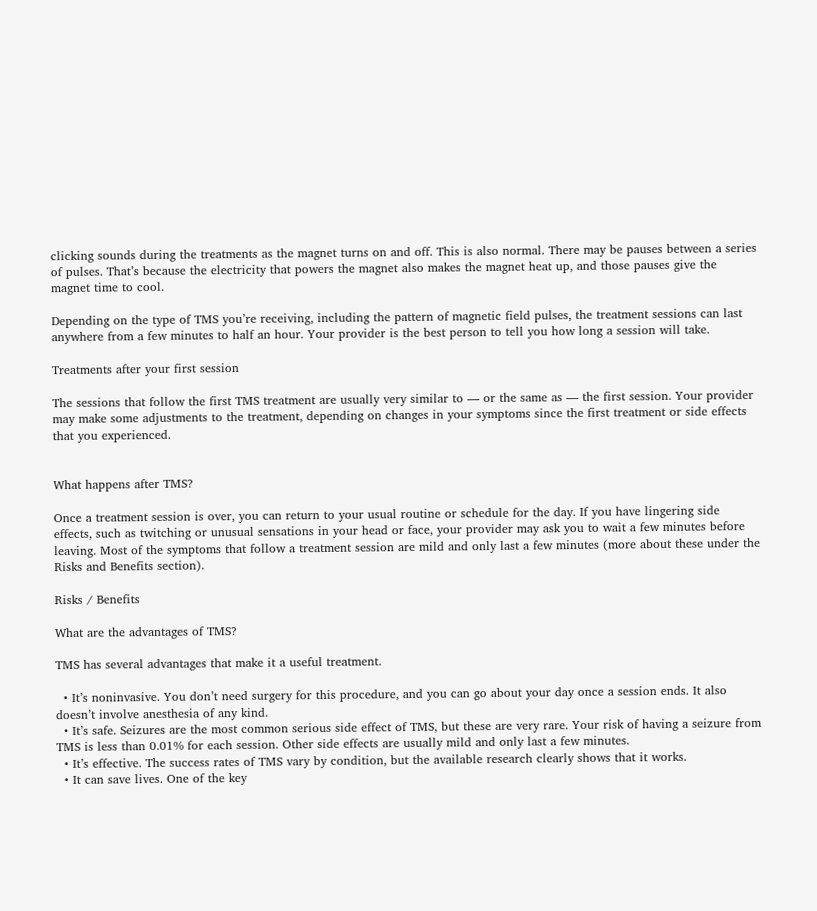clicking sounds during the treatments as the magnet turns on and off. This is also normal. There may be pauses between a series of pulses. That’s because the electricity that powers the magnet also makes the magnet heat up, and those pauses give the magnet time to cool.

Depending on the type of TMS you’re receiving, including the pattern of magnetic field pulses, the treatment sessions can last anywhere from a few minutes to half an hour. Your provider is the best person to tell you how long a session will take.

Treatments after your first session

The sessions that follow the first TMS treatment are usually very similar to — or the same as — the first session. Your provider may make some adjustments to the treatment, depending on changes in your symptoms since the first treatment or side effects that you experienced.


What happens after TMS?

Once a treatment session is over, you can return to your usual routine or schedule for the day. If you have lingering side effects, such as twitching or unusual sensations in your head or face, your provider may ask you to wait a few minutes before leaving. Most of the symptoms that follow a treatment session are mild and only last a few minutes (more about these under the Risks and Benefits section).

Risks / Benefits

What are the advantages of TMS?

TMS has several advantages that make it a useful treatment.

  • It’s noninvasive. You don’t need surgery for this procedure, and you can go about your day once a session ends. It also doesn’t involve anesthesia of any kind.
  • It’s safe. Seizures are the most common serious side effect of TMS, but these are very rare. Your risk of having a seizure from TMS is less than 0.01% for each session. Other side effects are usually mild and only last a few minutes.
  • It’s effective. The success rates of TMS vary by condition, but the available research clearly shows that it works.
  • It can save lives. One of the key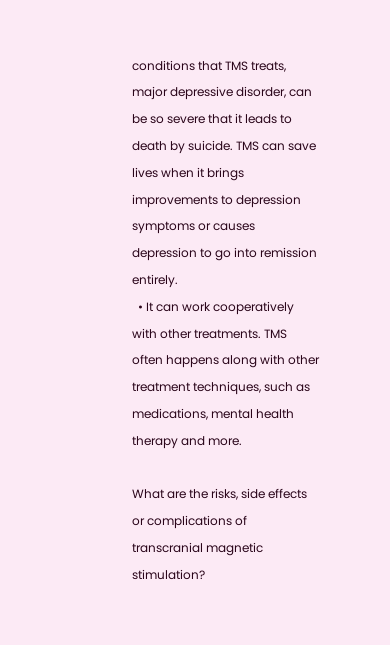conditions that TMS treats, major depressive disorder, can be so severe that it leads to death by suicide. TMS can save lives when it brings improvements to depression symptoms or causes depression to go into remission entirely.
  • It can work cooperatively with other treatments. TMS often happens along with other treatment techniques, such as medications, mental health therapy and more.

What are the risks, side effects or complications of transcranial magnetic stimulation?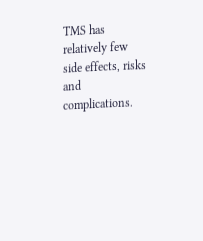TMS has relatively few side effects, risks and complications.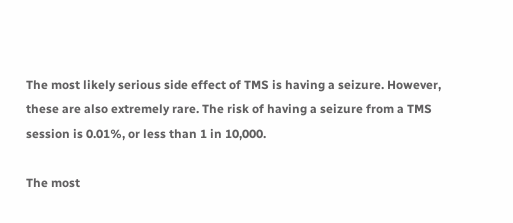The most likely serious side effect of TMS is having a seizure. However, these are also extremely rare. The risk of having a seizure from a TMS session is 0.01%, or less than 1 in 10,000.

The most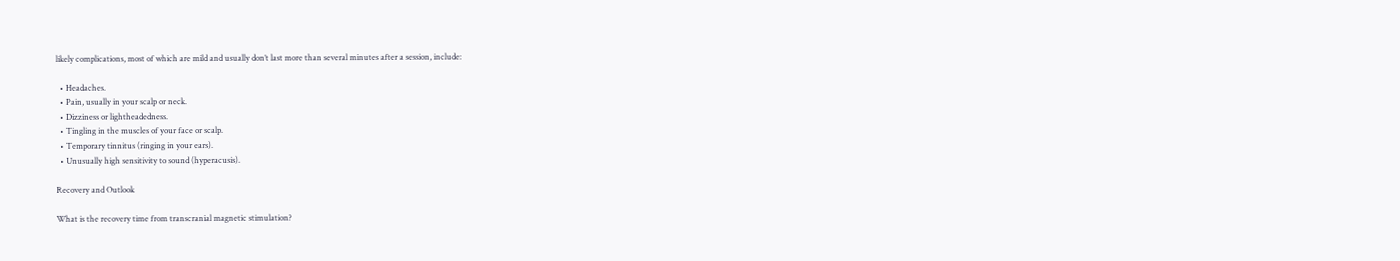likely complications, most of which are mild and usually don’t last more than several minutes after a session, include:

  • Headaches.
  • Pain, usually in your scalp or neck.
  • Dizziness or lightheadedness.
  • Tingling in the muscles of your face or scalp.
  • Temporary tinnitus (ringing in your ears).
  • Unusually high sensitivity to sound (hyperacusis).

Recovery and Outlook

What is the recovery time from transcranial magnetic stimulation?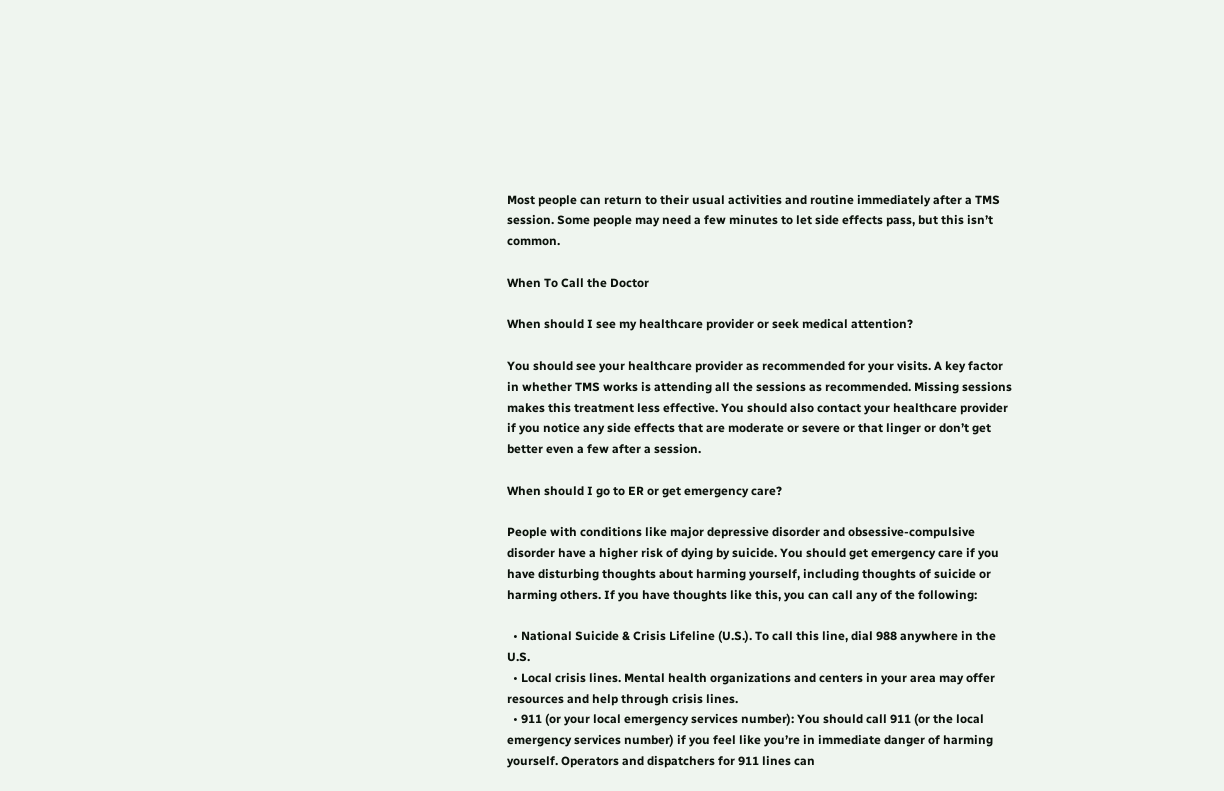Most people can return to their usual activities and routine immediately after a TMS session. Some people may need a few minutes to let side effects pass, but this isn’t common.

When To Call the Doctor

When should I see my healthcare provider or seek medical attention?

You should see your healthcare provider as recommended for your visits. A key factor in whether TMS works is attending all the sessions as recommended. Missing sessions makes this treatment less effective. You should also contact your healthcare provider if you notice any side effects that are moderate or severe or that linger or don’t get better even a few after a session.

When should I go to ER or get emergency care?

People with conditions like major depressive disorder and obsessive-compulsive disorder have a higher risk of dying by suicide. You should get emergency care if you have disturbing thoughts about harming yourself, including thoughts of suicide or harming others. If you have thoughts like this, you can call any of the following:

  • National Suicide & Crisis Lifeline (U.S.). To call this line, dial 988 anywhere in the U.S.
  • Local crisis lines. Mental health organizations and centers in your area may offer resources and help through crisis lines.
  • 911 (or your local emergency services number): You should call 911 (or the local emergency services number) if you feel like you’re in immediate danger of harming yourself. Operators and dispatchers for 911 lines can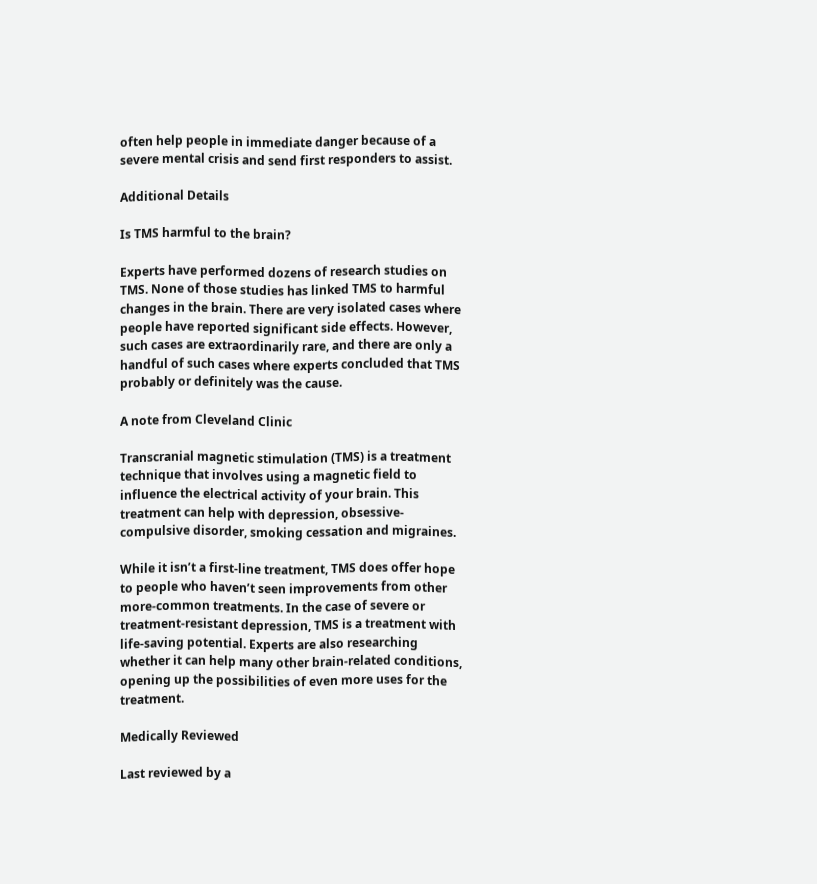often help people in immediate danger because of a severe mental crisis and send first responders to assist.

Additional Details

Is TMS harmful to the brain?

Experts have performed dozens of research studies on TMS. None of those studies has linked TMS to harmful changes in the brain. There are very isolated cases where people have reported significant side effects. However, such cases are extraordinarily rare, and there are only a handful of such cases where experts concluded that TMS probably or definitely was the cause.

A note from Cleveland Clinic

Transcranial magnetic stimulation (TMS) is a treatment technique that involves using a magnetic field to influence the electrical activity of your brain. This treatment can help with depression, obsessive-compulsive disorder, smoking cessation and migraines.

While it isn’t a first-line treatment, TMS does offer hope to people who haven’t seen improvements from other more-common treatments. In the case of severe or treatment-resistant depression, TMS is a treatment with life-saving potential. Experts are also researching whether it can help many other brain-related conditions, opening up the possibilities of even more uses for the treatment.

Medically Reviewed

Last reviewed by a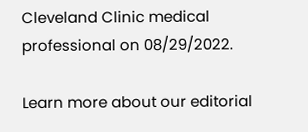Cleveland Clinic medical professional on 08/29/2022.

Learn more about our editorial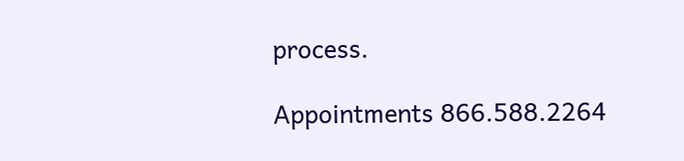process.

Appointments 866.588.2264